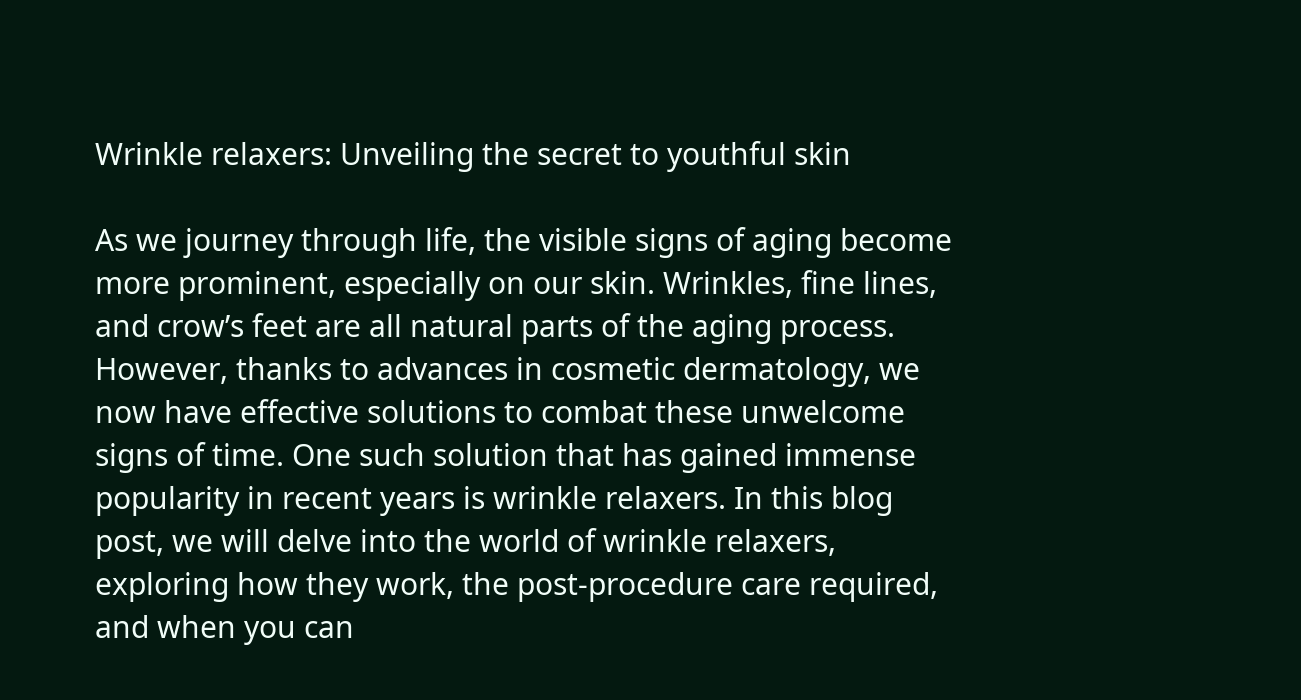Wrinkle relaxers: Unveiling the secret to youthful skin

As we journey through life, the visible signs of aging become more prominent, especially on our skin. Wrinkles, fine lines, and crow’s feet are all natural parts of the aging process. However, thanks to advances in cosmetic dermatology, we now have effective solutions to combat these unwelcome signs of time. One such solution that has gained immense popularity in recent years is wrinkle relaxers. In this blog post, we will delve into the world of wrinkle relaxers, exploring how they work, the post-procedure care required, and when you can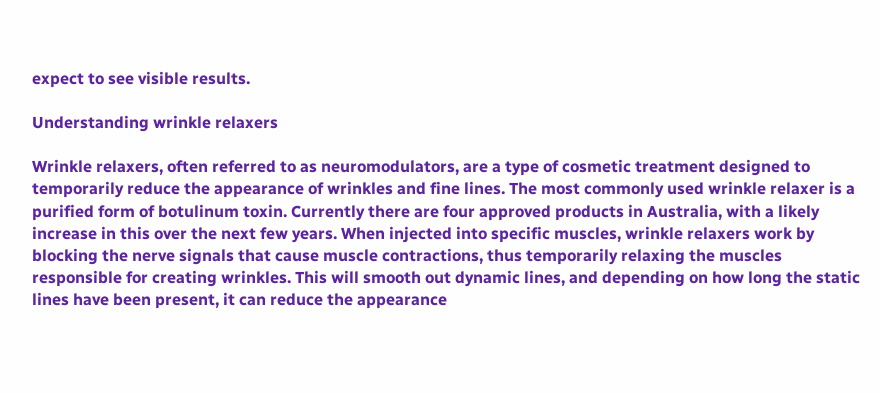expect to see visible results.

Understanding wrinkle relaxers

Wrinkle relaxers, often referred to as neuromodulators, are a type of cosmetic treatment designed to temporarily reduce the appearance of wrinkles and fine lines. The most commonly used wrinkle relaxer is a purified form of botulinum toxin. Currently there are four approved products in Australia, with a likely increase in this over the next few years. When injected into specific muscles, wrinkle relaxers work by blocking the nerve signals that cause muscle contractions, thus temporarily relaxing the muscles responsible for creating wrinkles. This will smooth out dynamic lines, and depending on how long the static lines have been present, it can reduce the appearance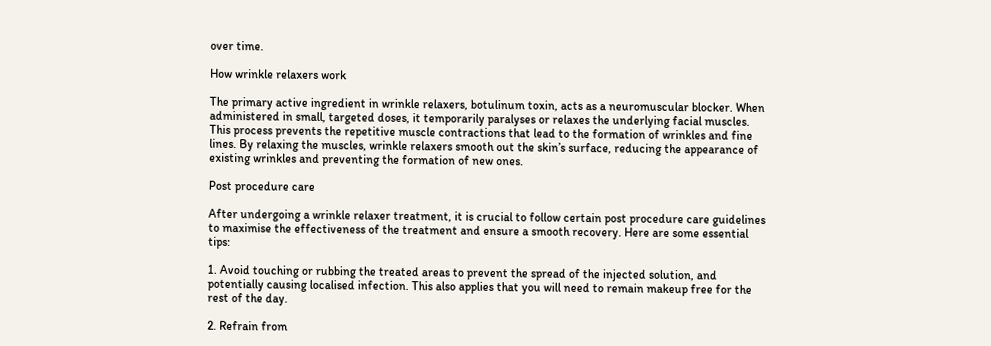over time.

How wrinkle relaxers work

The primary active ingredient in wrinkle relaxers, botulinum toxin, acts as a neuromuscular blocker. When administered in small, targeted doses, it temporarily paralyses or relaxes the underlying facial muscles. This process prevents the repetitive muscle contractions that lead to the formation of wrinkles and fine lines. By relaxing the muscles, wrinkle relaxers smooth out the skin’s surface, reducing the appearance of existing wrinkles and preventing the formation of new ones.

Post procedure care

After undergoing a wrinkle relaxer treatment, it is crucial to follow certain post procedure care guidelines to maximise the effectiveness of the treatment and ensure a smooth recovery. Here are some essential tips:

1. Avoid touching or rubbing the treated areas to prevent the spread of the injected solution, and potentially causing localised infection. This also applies that you will need to remain makeup free for the rest of the day.

2. Refrain from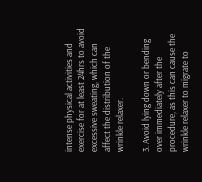intense physical activities and exercise for at least 24hrs to avoid excessive sweating, which can affect the distribution of the wrinkle relaxer.

3. Avoid lying down or bending over immediately after the procedure, as this can cause the wrinkle relaxer to migrate to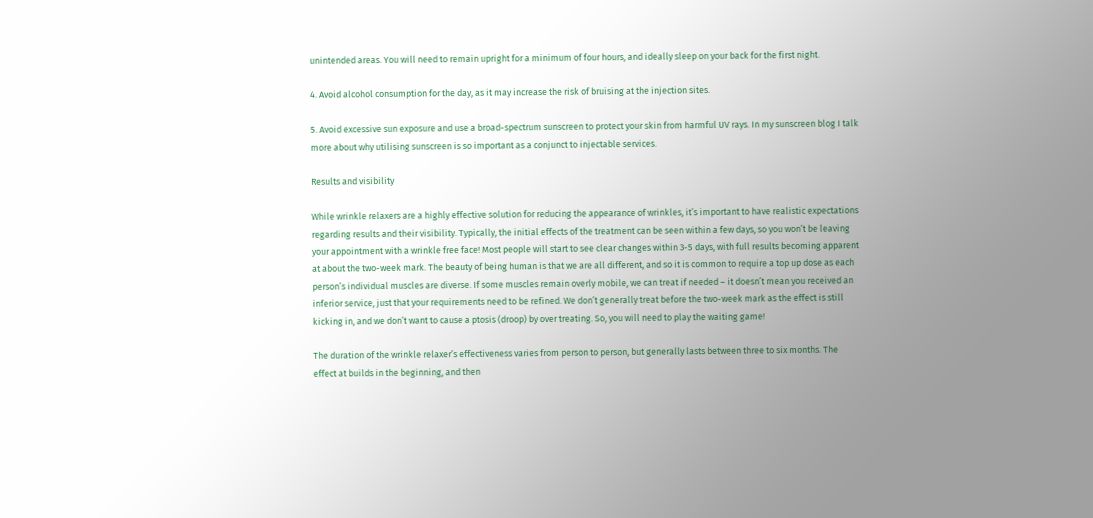unintended areas. You will need to remain upright for a minimum of four hours, and ideally sleep on your back for the first night.

4. Avoid alcohol consumption for the day, as it may increase the risk of bruising at the injection sites.

5. Avoid excessive sun exposure and use a broad-spectrum sunscreen to protect your skin from harmful UV rays. In my sunscreen blog I talk more about why utilising sunscreen is so important as a conjunct to injectable services.

Results and visibility

While wrinkle relaxers are a highly effective solution for reducing the appearance of wrinkles, it’s important to have realistic expectations regarding results and their visibility. Typically, the initial effects of the treatment can be seen within a few days, so you won’t be leaving your appointment with a wrinkle free face! Most people will start to see clear changes within 3-5 days, with full results becoming apparent at about the two-week mark. The beauty of being human is that we are all different, and so it is common to require a top up dose as each person’s individual muscles are diverse. If some muscles remain overly mobile, we can treat if needed – it doesn’t mean you received an inferior service, just that your requirements need to be refined. We don’t generally treat before the two-week mark as the effect is still kicking in, and we don’t want to cause a ptosis (droop) by over treating. So, you will need to play the waiting game!

The duration of the wrinkle relaxer’s effectiveness varies from person to person, but generally lasts between three to six months. The effect at builds in the beginning, and then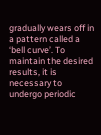gradually wears off in a pattern called a ‘bell curve’. To maintain the desired results, it is necessary to undergo periodic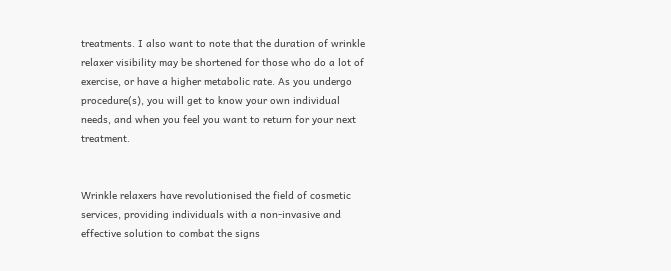treatments. I also want to note that the duration of wrinkle relaxer visibility may be shortened for those who do a lot of exercise, or have a higher metabolic rate. As you undergo procedure(s), you will get to know your own individual needs, and when you feel you want to return for your next treatment.


Wrinkle relaxers have revolutionised the field of cosmetic services, providing individuals with a non-invasive and effective solution to combat the signs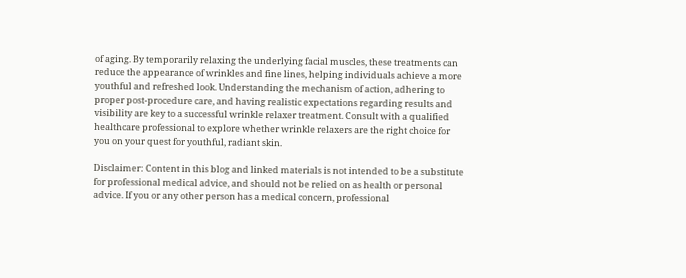of aging. By temporarily relaxing the underlying facial muscles, these treatments can reduce the appearance of wrinkles and fine lines, helping individuals achieve a more youthful and refreshed look. Understanding the mechanism of action, adhering to proper post-procedure care, and having realistic expectations regarding results and visibility are key to a successful wrinkle relaxer treatment. Consult with a qualified healthcare professional to explore whether wrinkle relaxers are the right choice for you on your quest for youthful, radiant skin.

Disclaimer: Content in this blog and linked materials is not intended to be a substitute for professional medical advice, and should not be relied on as health or personal advice. If you or any other person has a medical concern, professional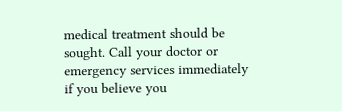medical treatment should be sought. Call your doctor or emergency services immediately if you believe you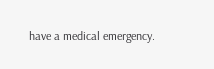have a medical emergency.